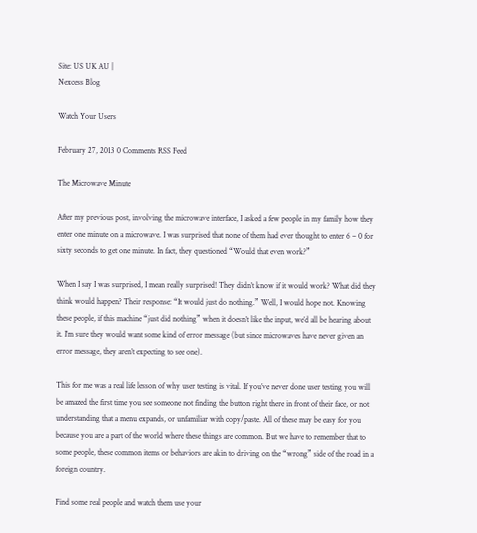Site: US UK AU |
Nexcess Blog

Watch Your Users

February 27, 2013 0 Comments RSS Feed

The Microwave Minute

After my previous post, involving the microwave interface, I asked a few people in my family how they enter one minute on a microwave. I was surprised that none of them had ever thought to enter 6 – 0 for sixty seconds to get one minute. In fact, they questioned “Would that even work?”

When I say I was surprised, I mean really surprised! They didn’t know if it would work? What did they think would happen? Their response: “It would just do nothing.” Well, I would hope not. Knowing these people, if this machine “just did nothing” when it doesn’t like the input, we’d all be hearing about it. I’m sure they would want some kind of error message (but since microwaves have never given an error message, they aren’t expecting to see one).

This for me was a real life lesson of why user testing is vital. If you’ve never done user testing you will be amazed the first time you see someone not finding the button right there in front of their face, or not understanding that a menu expands, or unfamiliar with copy/paste. All of these may be easy for you because you are a part of the world where these things are common. But we have to remember that to some people, these common items or behaviors are akin to driving on the “wrong” side of the road in a foreign country.

Find some real people and watch them use your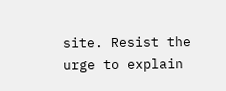site. Resist the urge to explain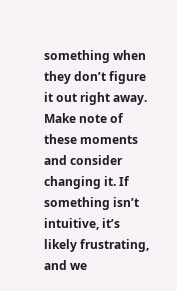something when they don’t figure it out right away. Make note of these moments and consider changing it. If something isn’t intuitive, it’s likely frustrating, and we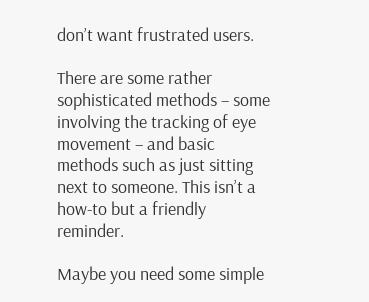don’t want frustrated users.

There are some rather sophisticated methods – some involving the tracking of eye movement – and basic methods such as just sitting next to someone. This isn’t a how-to but a friendly reminder.

Maybe you need some simple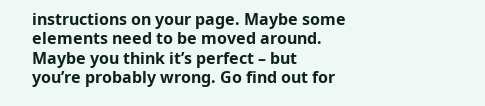instructions on your page. Maybe some elements need to be moved around. Maybe you think it’s perfect – but you’re probably wrong. Go find out for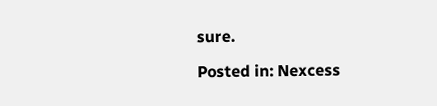sure.

Posted in: Nexcess